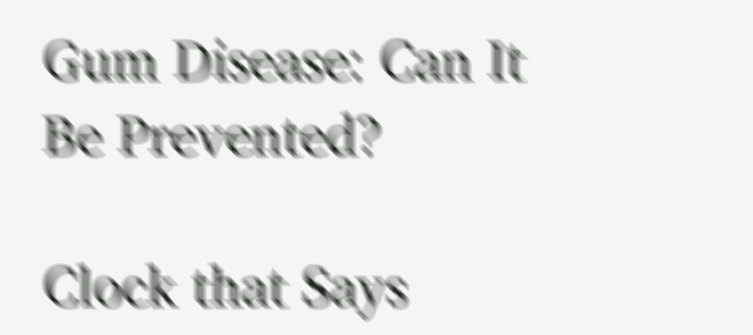Gum Disease: Can It Be Prevented?

Clock that Says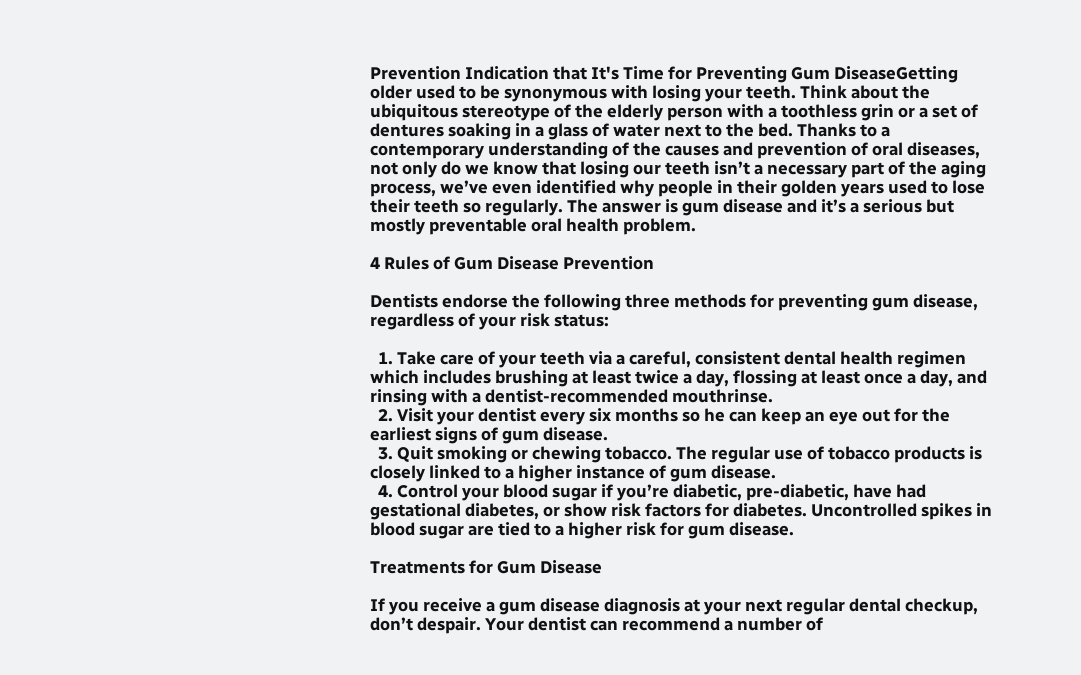Prevention Indication that It's Time for Preventing Gum DiseaseGetting older used to be synonymous with losing your teeth. Think about the ubiquitous stereotype of the elderly person with a toothless grin or a set of dentures soaking in a glass of water next to the bed. Thanks to a contemporary understanding of the causes and prevention of oral diseases, not only do we know that losing our teeth isn’t a necessary part of the aging process, we’ve even identified why people in their golden years used to lose their teeth so regularly. The answer is gum disease and it’s a serious but mostly preventable oral health problem.

4 Rules of Gum Disease Prevention

Dentists endorse the following three methods for preventing gum disease, regardless of your risk status:

  1. Take care of your teeth via a careful, consistent dental health regimen which includes brushing at least twice a day, flossing at least once a day, and rinsing with a dentist-recommended mouthrinse.
  2. Visit your dentist every six months so he can keep an eye out for the earliest signs of gum disease.
  3. Quit smoking or chewing tobacco. The regular use of tobacco products is closely linked to a higher instance of gum disease.
  4. Control your blood sugar if you’re diabetic, pre-diabetic, have had gestational diabetes, or show risk factors for diabetes. Uncontrolled spikes in blood sugar are tied to a higher risk for gum disease.

Treatments for Gum Disease

If you receive a gum disease diagnosis at your next regular dental checkup, don’t despair. Your dentist can recommend a number of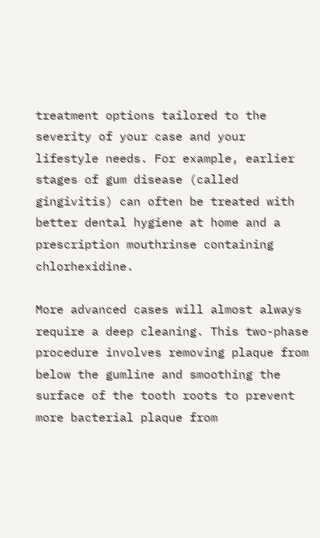treatment options tailored to the severity of your case and your lifestyle needs. For example, earlier stages of gum disease (called gingivitis) can often be treated with better dental hygiene at home and a prescription mouthrinse containing chlorhexidine.

More advanced cases will almost always require a deep cleaning. This two-phase procedure involves removing plaque from below the gumline and smoothing the surface of the tooth roots to prevent more bacterial plaque from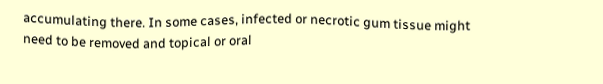accumulating there. In some cases, infected or necrotic gum tissue might need to be removed and topical or oral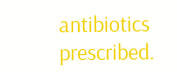antibiotics prescribed.